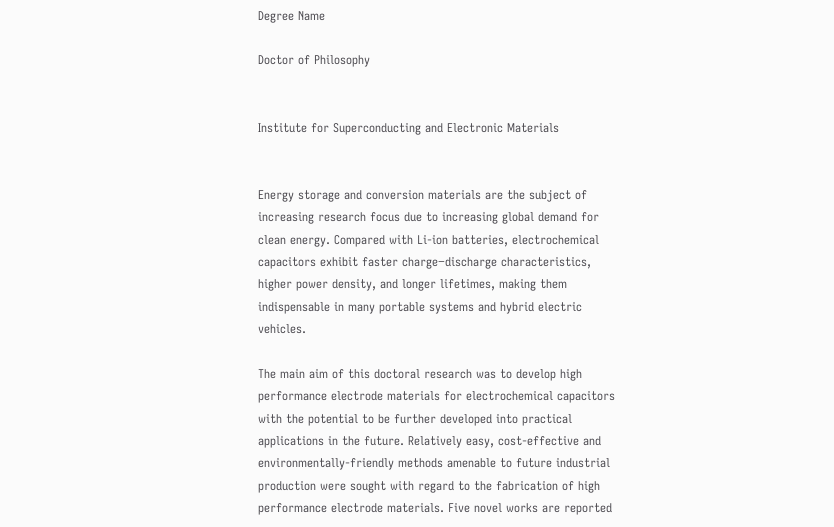Degree Name

Doctor of Philosophy


Institute for Superconducting and Electronic Materials


Energy storage and conversion materials are the subject of increasing research focus due to increasing global demand for clean energy. Compared with Li-ion batteries, electrochemical capacitors exhibit faster charge−discharge characteristics, higher power density, and longer lifetimes, making them indispensable in many portable systems and hybrid electric vehicles.

The main aim of this doctoral research was to develop high performance electrode materials for electrochemical capacitors with the potential to be further developed into practical applications in the future. Relatively easy, cost-effective and environmentally-friendly methods amenable to future industrial production were sought with regard to the fabrication of high performance electrode materials. Five novel works are reported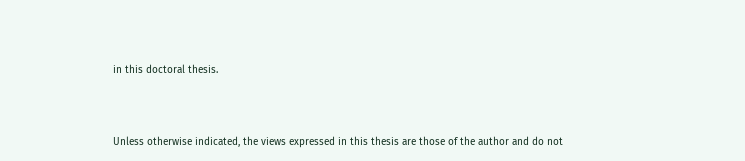in this doctoral thesis.



Unless otherwise indicated, the views expressed in this thesis are those of the author and do not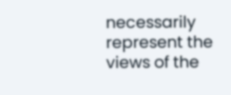necessarily represent the views of the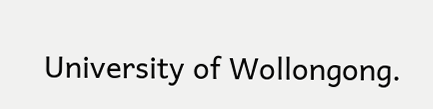University of Wollongong.